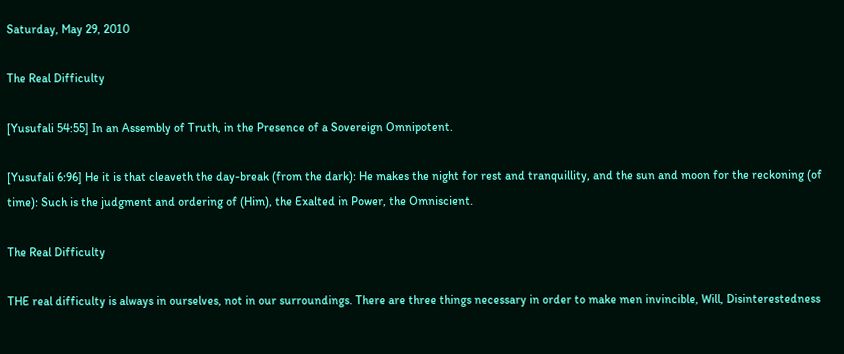Saturday, May 29, 2010

The Real Difficulty

[Yusufali 54:55] In an Assembly of Truth, in the Presence of a Sovereign Omnipotent.

[Yusufali 6:96] He it is that cleaveth the day-break (from the dark): He makes the night for rest and tranquillity, and the sun and moon for the reckoning (of time): Such is the judgment and ordering of (Him), the Exalted in Power, the Omniscient.

The Real Difficulty

THE real difficulty is always in ourselves, not in our surroundings. There are three things necessary in order to make men invincible, Will, Disinterestedness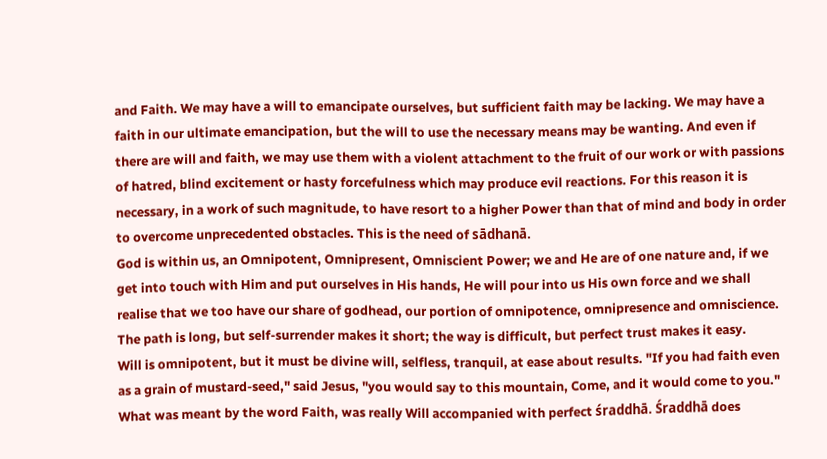and Faith. We may have a will to emancipate ourselves, but sufficient faith may be lacking. We may have a faith in our ultimate emancipation, but the will to use the necessary means may be wanting. And even if there are will and faith, we may use them with a violent attachment to the fruit of our work or with passions of hatred, blind excitement or hasty forcefulness which may produce evil reactions. For this reason it is necessary, in a work of such magnitude, to have resort to a higher Power than that of mind and body in order to overcome unprecedented obstacles. This is the need of sādhanā.
God is within us, an Omnipotent, Omnipresent, Omniscient Power; we and He are of one nature and, if we get into touch with Him and put ourselves in His hands, He will pour into us His own force and we shall realise that we too have our share of godhead, our portion of omnipotence, omnipresence and omniscience. The path is long, but self-surrender makes it short; the way is difficult, but perfect trust makes it easy.
Will is omnipotent, but it must be divine will, selfless, tranquil, at ease about results. "If you had faith even as a grain of mustard-seed," said Jesus, "you would say to this mountain, Come, and it would come to you." What was meant by the word Faith, was really Will accompanied with perfect śraddhā. Śraddhā does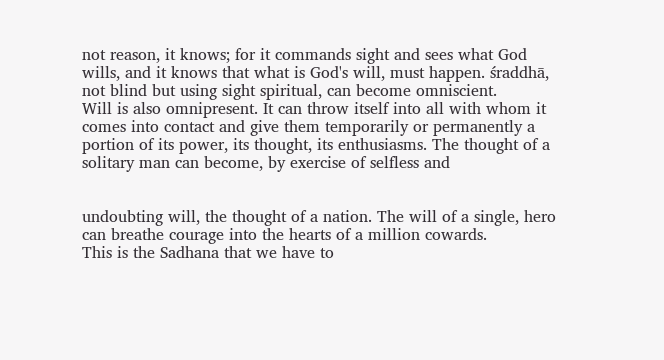not reason, it knows; for it commands sight and sees what God wills, and it knows that what is God's will, must happen. śraddhā, not blind but using sight spiritual, can become omniscient.
Will is also omnipresent. It can throw itself into all with whom it comes into contact and give them temporarily or permanently a portion of its power, its thought, its enthusiasms. The thought of a solitary man can become, by exercise of selfless and


undoubting will, the thought of a nation. The will of a single, hero can breathe courage into the hearts of a million cowards.
This is the Sadhana that we have to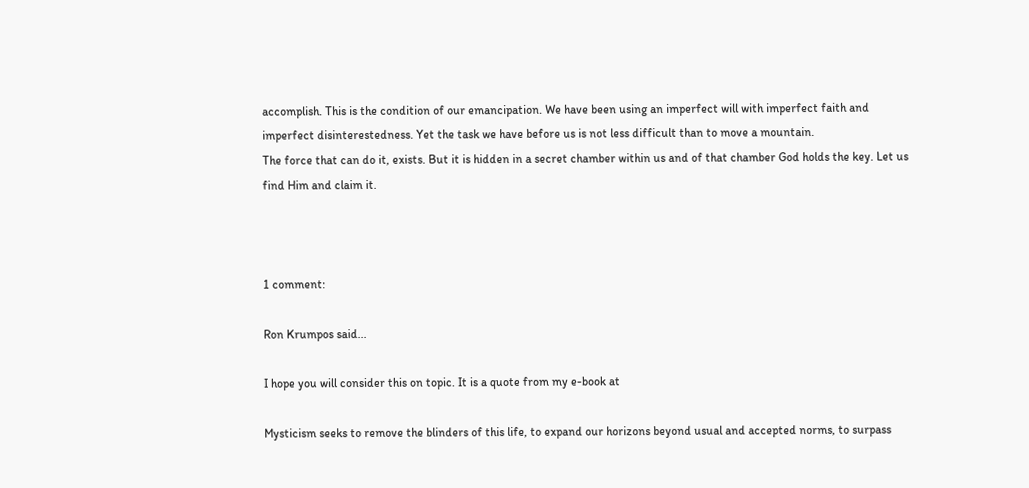accomplish. This is the condition of our emancipation. We have been using an imperfect will with imperfect faith and imperfect disinterestedness. Yet the task we have before us is not less difficult than to move a mountain.
The force that can do it, exists. But it is hidden in a secret chamber within us and of that chamber God holds the key. Let us find Him and claim it.



1 comment:

Ron Krumpos said...

I hope you will consider this on topic. It is a quote from my e-book at

Mysticism seeks to remove the blinders of this life, to expand our horizons beyond usual and accepted norms, to surpass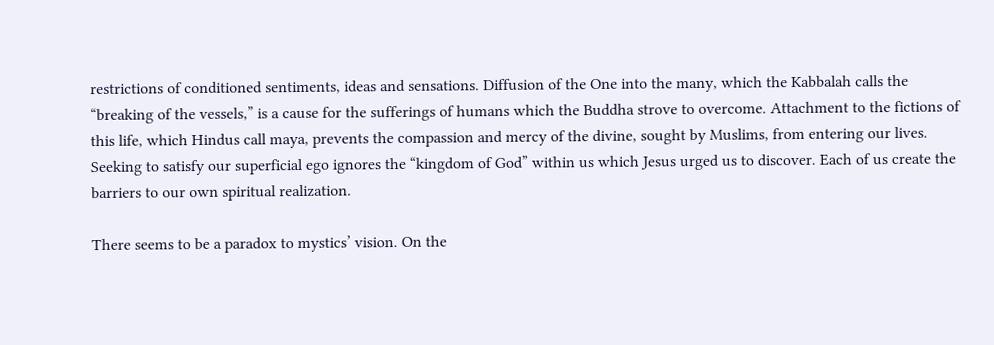restrictions of conditioned sentiments, ideas and sensations. Diffusion of the One into the many, which the Kabbalah calls the
“breaking of the vessels,” is a cause for the sufferings of humans which the Buddha strove to overcome. Attachment to the fictions of this life, which Hindus call maya, prevents the compassion and mercy of the divine, sought by Muslims, from entering our lives. Seeking to satisfy our superficial ego ignores the “kingdom of God” within us which Jesus urged us to discover. Each of us create the barriers to our own spiritual realization.

There seems to be a paradox to mystics’ vision. On the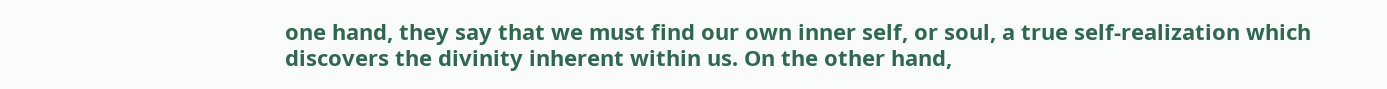one hand, they say that we must find our own inner self, or soul, a true self-realization which discovers the divinity inherent within us. On the other hand,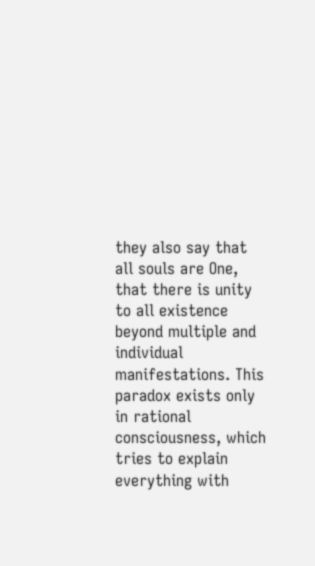they also say that all souls are One,
that there is unity to all existence beyond multiple and individual manifestations. This paradox exists only in rational consciousness, which tries to explain everything with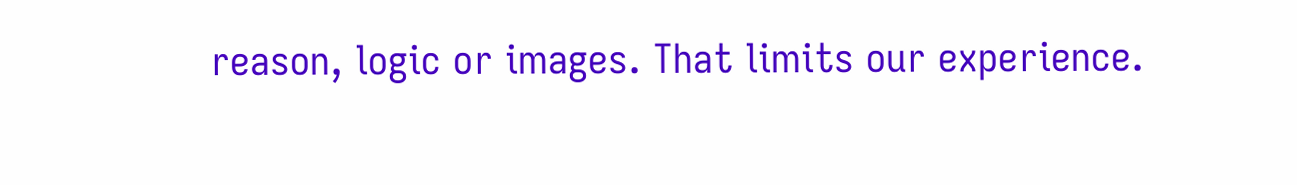reason, logic or images. That limits our experience.